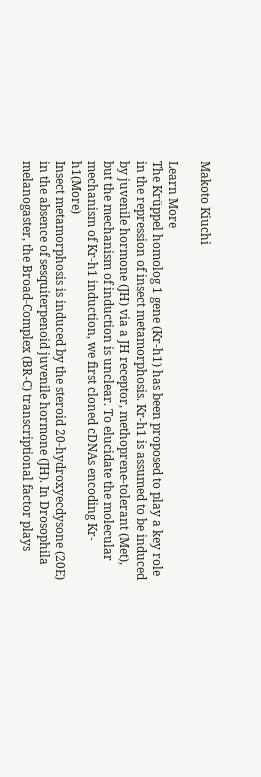Makoto Kiuchi

Learn More
The Krüppel homolog 1 gene (Kr-h1) has been proposed to play a key role in the repression of insect metamorphosis. Kr-h1 is assumed to be induced by juvenile hormone (JH) via a JH receptor, methoprene-tolerant (Met), but the mechanism of induction is unclear. To elucidate the molecular mechanism of Kr-h1 induction, we first cloned cDNAs encoding Kr-h1(More)
Insect metamorphosis is induced by the steroid 20-hydroxyecdysone (20E) in the absence of sesquiterpenoid juvenile hormone (JH). In Drosophila melanogaster, the Broad-Complex (BR-C) transcriptional factor plays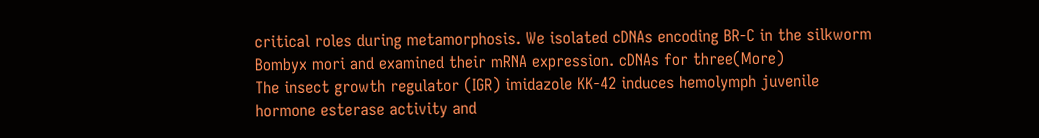critical roles during metamorphosis. We isolated cDNAs encoding BR-C in the silkworm Bombyx mori and examined their mRNA expression. cDNAs for three(More)
The insect growth regulator (IGR) imidazole KK-42 induces hemolymph juvenile hormone esterase activity and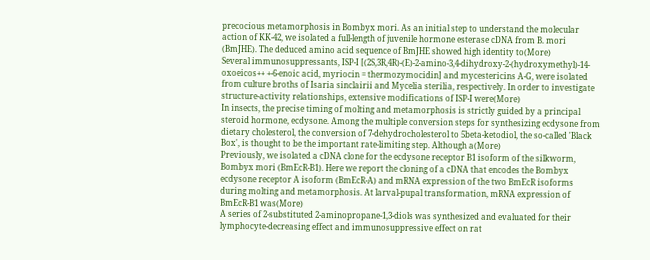precocious metamorphosis in Bombyx mori. As an initial step to understand the molecular action of KK-42, we isolated a full-length of juvenile hormone esterase cDNA from B. mori (BmJHE). The deduced amino acid sequence of BmJHE showed high identity to(More)
Several immunosuppressants, ISP-I [(2S,3R,4R)-(E)-2-amino-3,4-dihydroxy-2-(hydroxymethyl)-14-oxoeicos++ +-6-enoic acid, myriocin = thermozymocidin] and mycestericins A-G, were isolated from culture broths of Isaria sinclairii and Mycelia sterilia, respectively. In order to investigate structure-activity relationships, extensive modifications of ISP-I were(More)
In insects, the precise timing of molting and metamorphosis is strictly guided by a principal steroid hormone, ecdysone. Among the multiple conversion steps for synthesizing ecdysone from dietary cholesterol, the conversion of 7-dehydrocholesterol to 5beta-ketodiol, the so-called 'Black Box', is thought to be the important rate-limiting step. Although a(More)
Previously, we isolated a cDNA clone for the ecdysone receptor B1 isoform of the silkworm, Bombyx mori (BmEcR-B1). Here we report the cloning of a cDNA that encodes the Bombyx ecdysone receptor A isoform (BmEcR-A) and mRNA expression of the two BmEcR isoforms during molting and metamorphosis. At larval-pupal transformation, mRNA expression of BmEcR-B1 was(More)
A series of 2-substituted 2-aminopropane-1,3-diols was synthesized and evaluated for their lymphocyte-decreasing effect and immunosuppressive effect on rat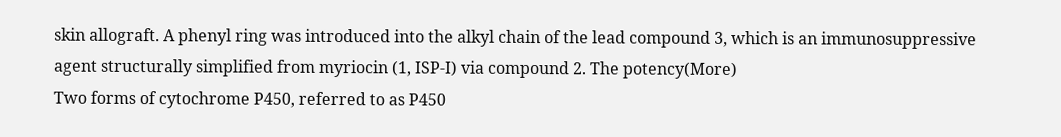skin allograft. A phenyl ring was introduced into the alkyl chain of the lead compound 3, which is an immunosuppressive agent structurally simplified from myriocin (1, ISP-I) via compound 2. The potency(More)
Two forms of cytochrome P450, referred to as P450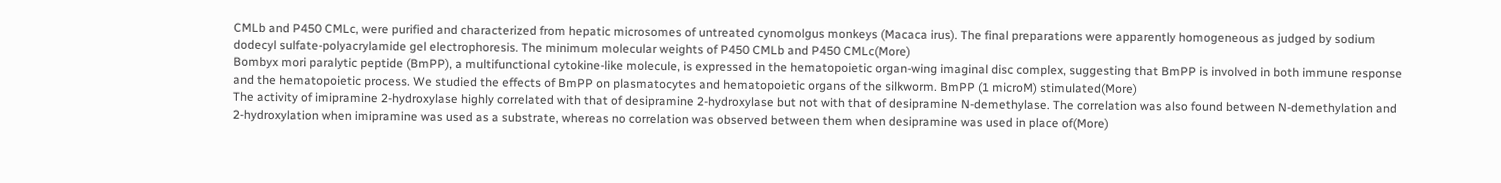CMLb and P450 CMLc, were purified and characterized from hepatic microsomes of untreated cynomolgus monkeys (Macaca irus). The final preparations were apparently homogeneous as judged by sodium dodecyl sulfate-polyacrylamide gel electrophoresis. The minimum molecular weights of P450 CMLb and P450 CMLc(More)
Bombyx mori paralytic peptide (BmPP), a multifunctional cytokine-like molecule, is expressed in the hematopoietic organ-wing imaginal disc complex, suggesting that BmPP is involved in both immune response and the hematopoietic process. We studied the effects of BmPP on plasmatocytes and hematopoietic organs of the silkworm. BmPP (1 microM) stimulated(More)
The activity of imipramine 2-hydroxylase highly correlated with that of desipramine 2-hydroxylase but not with that of desipramine N-demethylase. The correlation was also found between N-demethylation and 2-hydroxylation when imipramine was used as a substrate, whereas no correlation was observed between them when desipramine was used in place of(More)